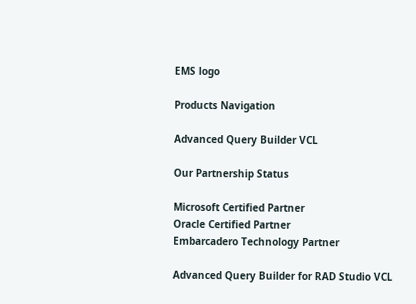EMS logo

Products Navigation

Advanced Query Builder VCL

Our Partnership Status

Microsoft Certified Partner
Oracle Certified Partner
Embarcadero Technology Partner

Advanced Query Builder for RAD Studio VCL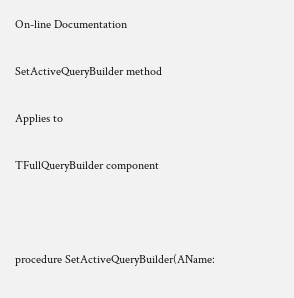On-line Documentation

SetActiveQueryBuilder method

Applies to

TFullQueryBuilder component



procedure SetActiveQueryBuilder(AName: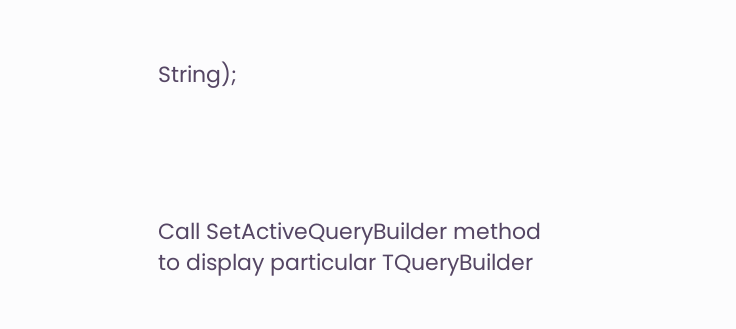String);




Call SetActiveQueryBuilder method to display particular TQueryBuilder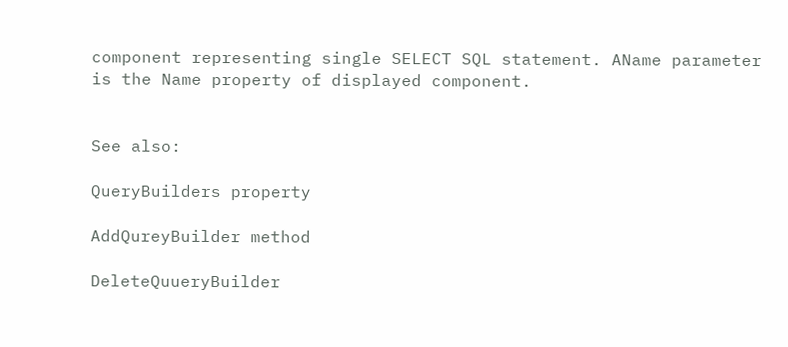component representing single SELECT SQL statement. AName parameter is the Name property of displayed component.


See also:

QueryBuilders property

AddQureyBuilder method

DeleteQuueryBuilder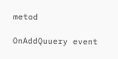metod

OnAddQuuery event